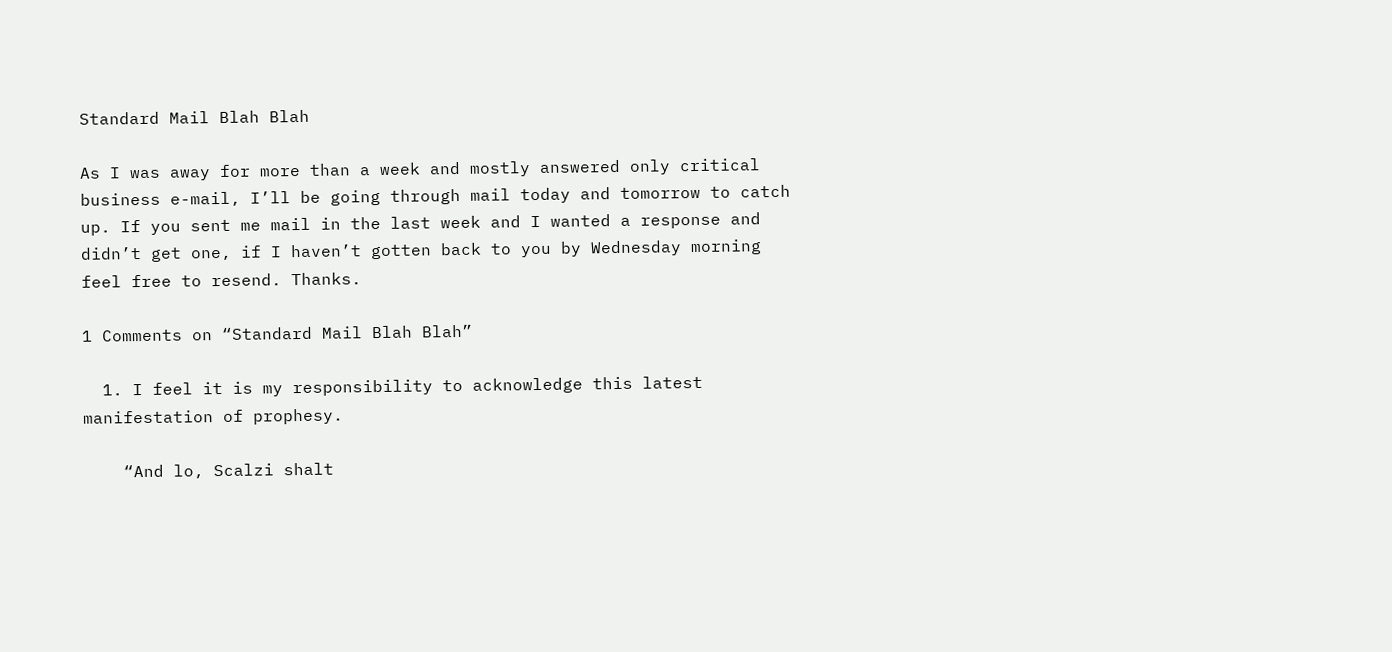Standard Mail Blah Blah

As I was away for more than a week and mostly answered only critical business e-mail, I’ll be going through mail today and tomorrow to catch up. If you sent me mail in the last week and I wanted a response and didn’t get one, if I haven’t gotten back to you by Wednesday morning feel free to resend. Thanks.

1 Comments on “Standard Mail Blah Blah”

  1. I feel it is my responsibility to acknowledge this latest manifestation of prophesy.

    “And lo, Scalzi shalt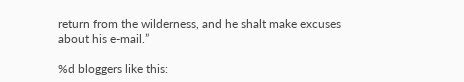return from the wilderness, and he shalt make excuses about his e-mail.”

%d bloggers like this: